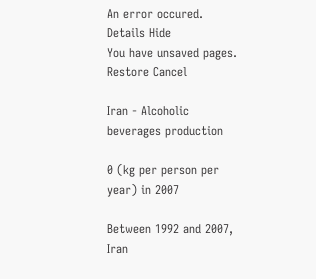An error occured. Details Hide
You have unsaved pages. Restore Cancel

Iran - Alcoholic beverages production

0 (kg per person per year) in 2007

Between 1992 and 2007, Iran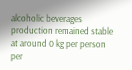alcoholic beverages production remained stable at around 0 kg per person per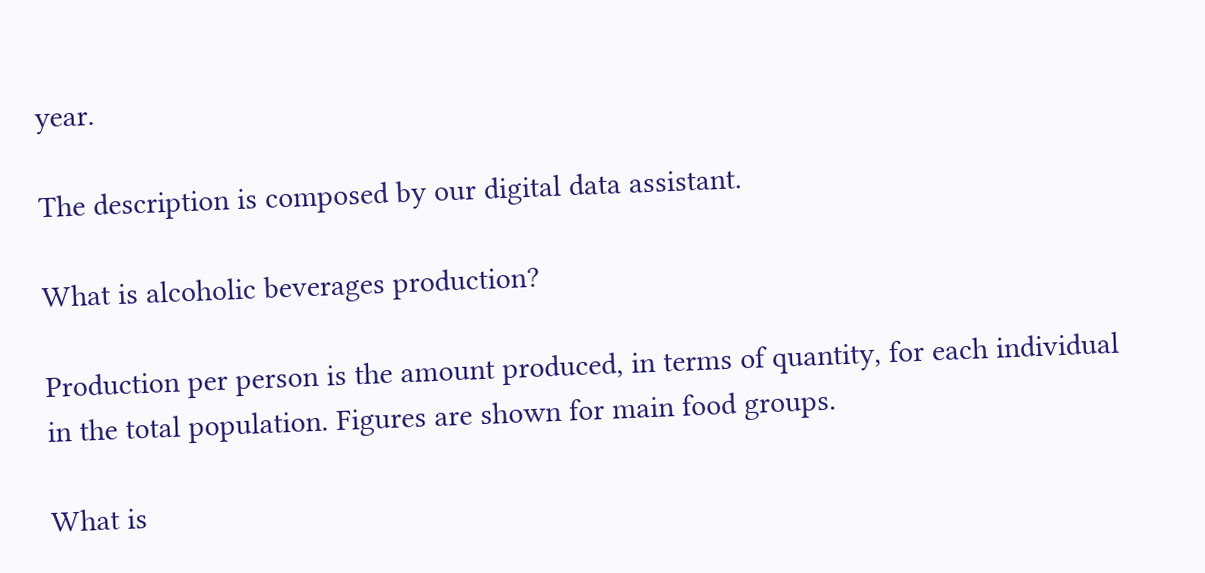year.

The description is composed by our digital data assistant.

What is alcoholic beverages production?

Production per person is the amount produced, in terms of quantity, for each individual in the total population. Figures are shown for main food groups.

What is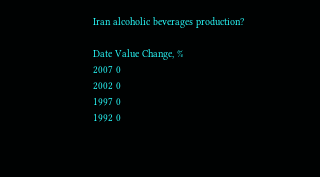Iran alcoholic beverages production?

Date Value Change, %
2007 0
2002 0
1997 0
1992 0